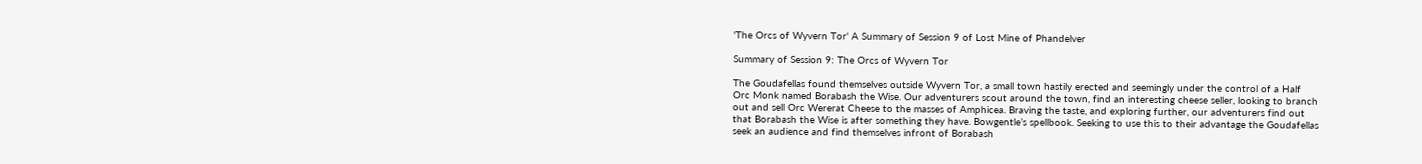'The Orcs of Wyvern Tor' A Summary of Session 9 of Lost Mine of Phandelver

Summary of Session 9: The Orcs of Wyvern Tor

The Goudafellas found themselves outside Wyvern Tor, a small town hastily erected and seemingly under the control of a Half Orc Monk named Borabash the Wise. Our adventurers scout around the town, find an interesting cheese seller, looking to branch out and sell Orc Wererat Cheese to the masses of Amphicea. Braving the taste, and exploring further, our adventurers find out that Borabash the Wise is after something they have. Bowgentle’s spellbook. Seeking to use this to their advantage the Goudafellas seek an audience and find themselves infront of Borabash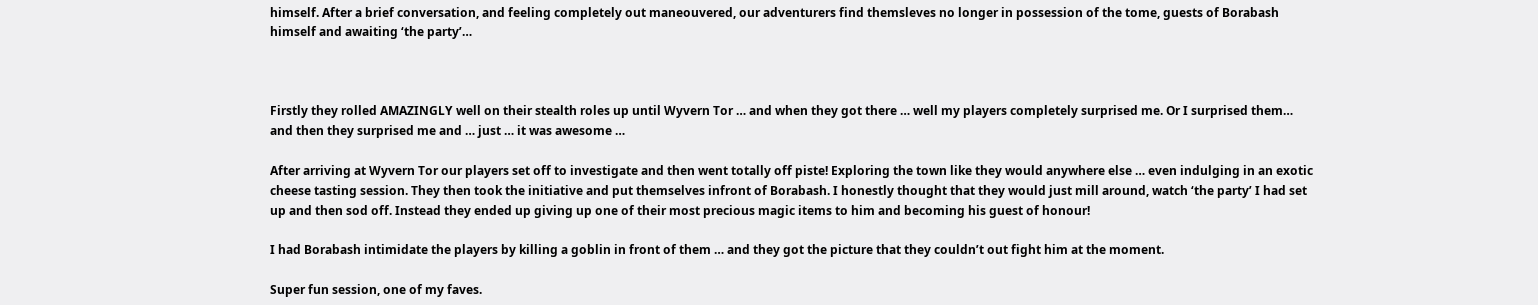himself. After a brief conversation, and feeling completely out maneouvered, our adventurers find themsleves no longer in possession of the tome, guests of Borabash himself and awaiting ‘the party’…



Firstly they rolled AMAZINGLY well on their stealth roles up until Wyvern Tor … and when they got there … well my players completely surprised me. Or I surprised them… and then they surprised me and … just … it was awesome …

After arriving at Wyvern Tor our players set off to investigate and then went totally off piste! Exploring the town like they would anywhere else … even indulging in an exotic cheese tasting session. They then took the initiative and put themselves infront of Borabash. I honestly thought that they would just mill around, watch ‘the party’ I had set up and then sod off. Instead they ended up giving up one of their most precious magic items to him and becoming his guest of honour!

I had Borabash intimidate the players by killing a goblin in front of them … and they got the picture that they couldn’t out fight him at the moment.

Super fun session, one of my faves.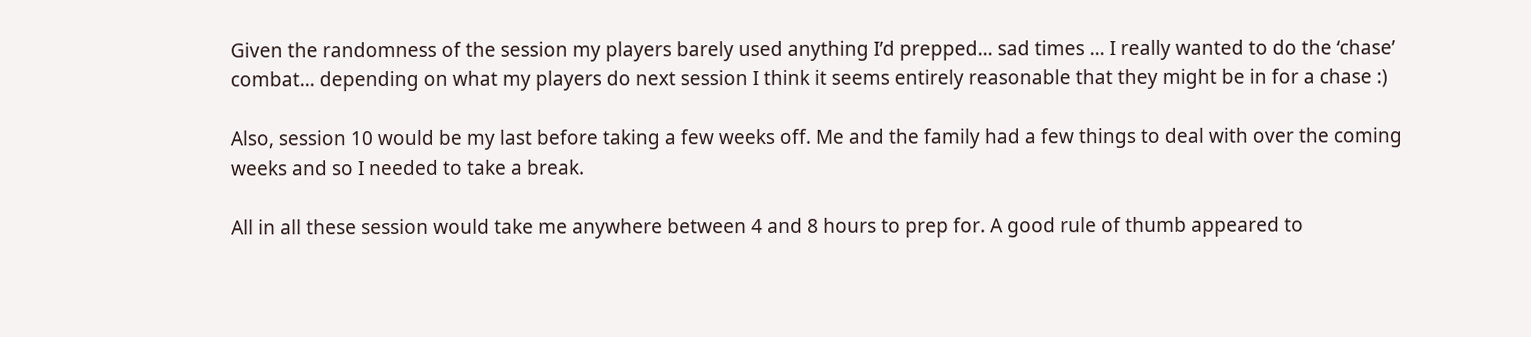Given the randomness of the session my players barely used anything I’d prepped… sad times … I really wanted to do the ‘chase’ combat… depending on what my players do next session I think it seems entirely reasonable that they might be in for a chase :)

Also, session 10 would be my last before taking a few weeks off. Me and the family had a few things to deal with over the coming weeks and so I needed to take a break.

All in all these session would take me anywhere between 4 and 8 hours to prep for. A good rule of thumb appeared to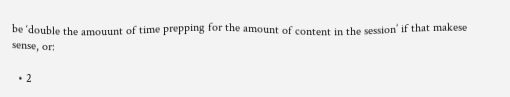be ‘double the amouunt of time prepping for the amount of content in the session’ if that makese sense, or:

  • 2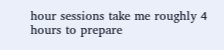hour sessions take me roughly 4 hours to prepare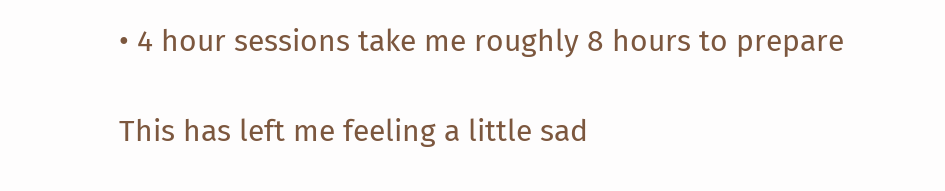• 4 hour sessions take me roughly 8 hours to prepare

This has left me feeling a little sad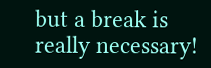but a break is really necessary!